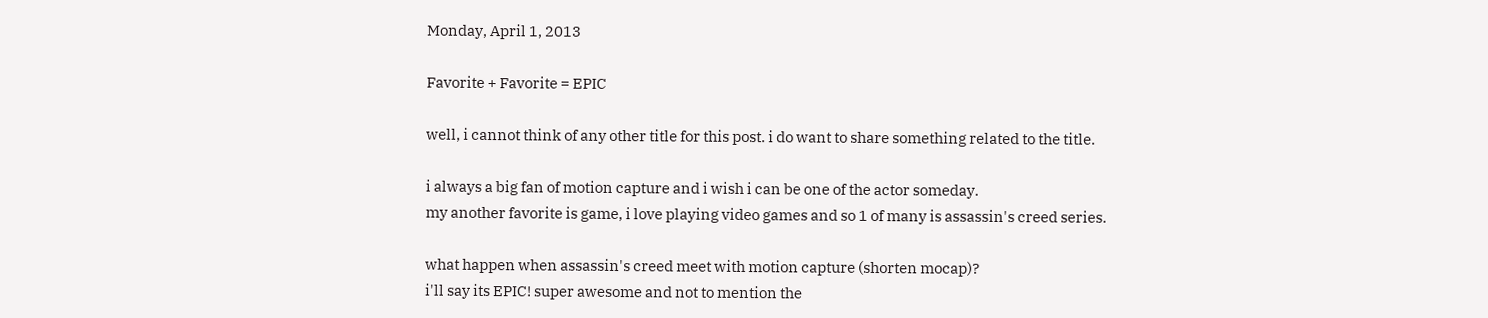Monday, April 1, 2013

Favorite + Favorite = EPIC

well, i cannot think of any other title for this post. i do want to share something related to the title.

i always a big fan of motion capture and i wish i can be one of the actor someday.
my another favorite is game, i love playing video games and so 1 of many is assassin's creed series.

what happen when assassin's creed meet with motion capture (shorten mocap)?
i'll say its EPIC! super awesome and not to mention the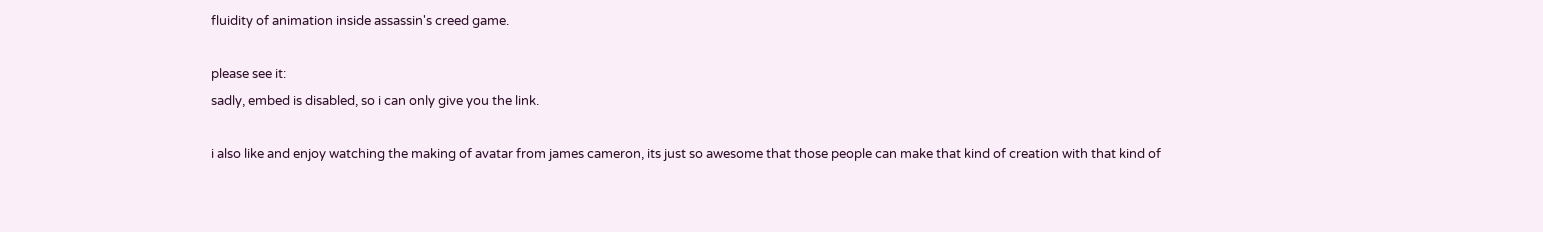fluidity of animation inside assassin's creed game.

please see it:
sadly, embed is disabled, so i can only give you the link.

i also like and enjoy watching the making of avatar from james cameron, its just so awesome that those people can make that kind of creation with that kind of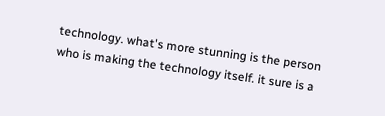technology. what's more stunning is the person who is making the technology itself. it sure is a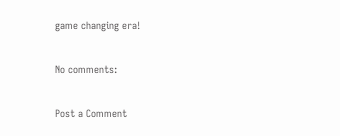game changing era!

No comments:

Post a Comment